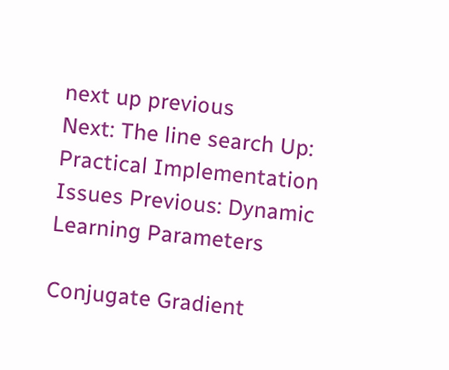next up previous
Next: The line search Up: Practical Implementation Issues Previous: Dynamic Learning Parameters

Conjugate Gradient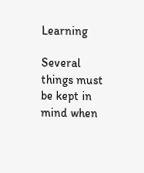Learning

Several things must be kept in mind when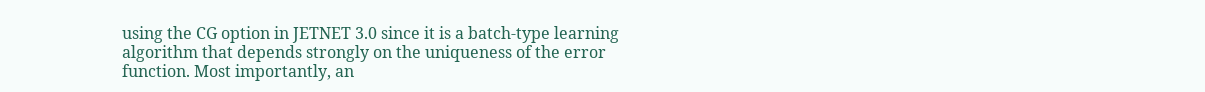using the CG option in JETNET 3.0 since it is a batch-type learning algorithm that depends strongly on the uniqueness of the error function. Most importantly, an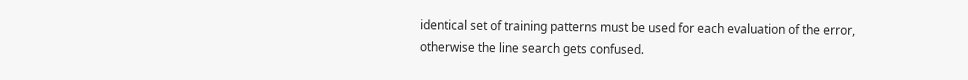identical set of training patterns must be used for each evaluation of the error, otherwise the line search gets confused.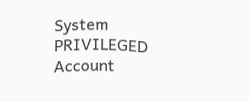System PRIVILEGED Account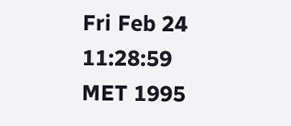Fri Feb 24 11:28:59 MET 1995